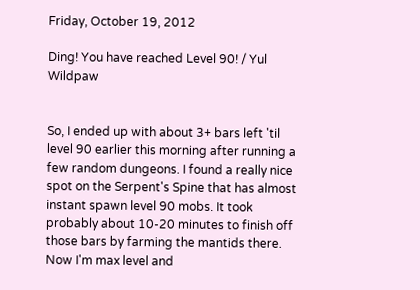Friday, October 19, 2012

Ding! You have reached Level 90! / Yul Wildpaw


So, I ended up with about 3+ bars left 'til level 90 earlier this morning after running a few random dungeons. I found a really nice spot on the Serpent's Spine that has almost instant spawn level 90 mobs. It took probably about 10-20 minutes to finish off those bars by farming the mantids there.
Now I'm max level and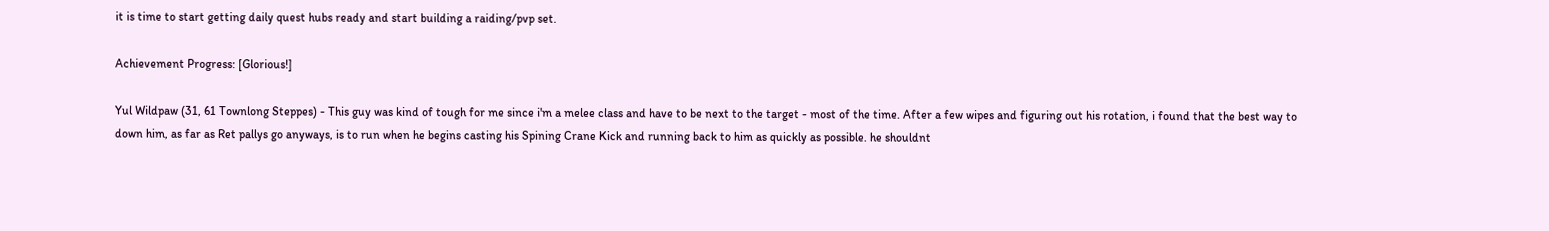it is time to start getting daily quest hubs ready and start building a raiding/pvp set.

Achievement Progress: [Glorious!]

Yul Wildpaw (31, 61 Townlong Steppes) - This guy was kind of tough for me since i'm a melee class and have to be next to the target - most of the time. After a few wipes and figuring out his rotation, i found that the best way to down him, as far as Ret pallys go anyways, is to run when he begins casting his Spining Crane Kick and running back to him as quickly as possible. he shouldnt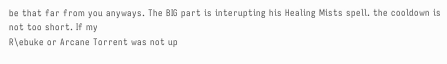be that far from you anyways. The BIG part is interupting his Healing Mists spell. the cooldown is not too short. If my
R\ebuke or Arcane Torrent was not up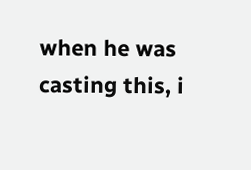when he was casting this, i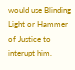would use Blinding Light or Hammer of Justice to interupt him.